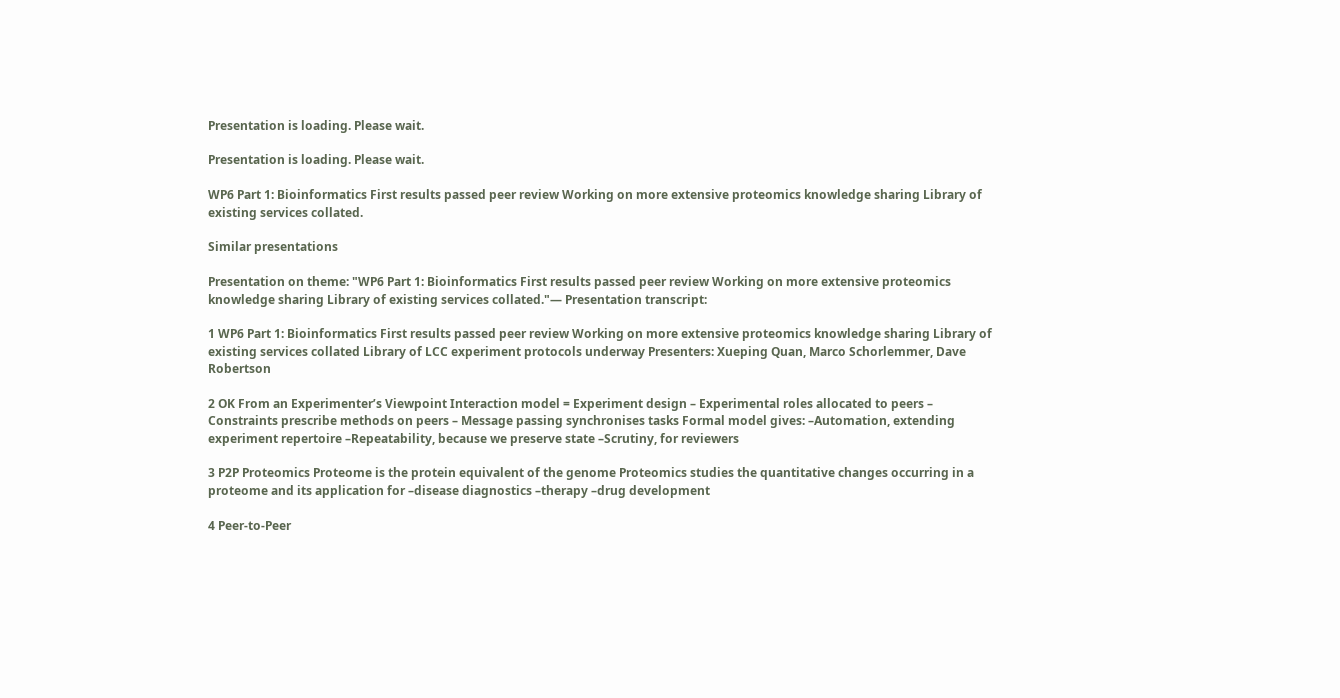Presentation is loading. Please wait.

Presentation is loading. Please wait.

WP6 Part 1: Bioinformatics First results passed peer review Working on more extensive proteomics knowledge sharing Library of existing services collated.

Similar presentations

Presentation on theme: "WP6 Part 1: Bioinformatics First results passed peer review Working on more extensive proteomics knowledge sharing Library of existing services collated."— Presentation transcript:

1 WP6 Part 1: Bioinformatics First results passed peer review Working on more extensive proteomics knowledge sharing Library of existing services collated Library of LCC experiment protocols underway Presenters: Xueping Quan, Marco Schorlemmer, Dave Robertson

2 OK From an Experimenter’s Viewpoint Interaction model = Experiment design – Experimental roles allocated to peers – Constraints prescribe methods on peers – Message passing synchronises tasks Formal model gives: –Automation, extending experiment repertoire –Repeatability, because we preserve state –Scrutiny, for reviewers

3 P2P Proteomics Proteome is the protein equivalent of the genome Proteomics studies the quantitative changes occurring in a proteome and its application for –disease diagnostics –therapy –drug development

4 Peer-to-Peer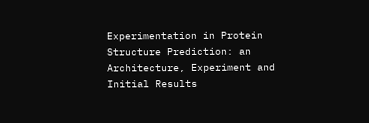Experimentation in Protein Structure Prediction: an Architecture, Experiment and Initial Results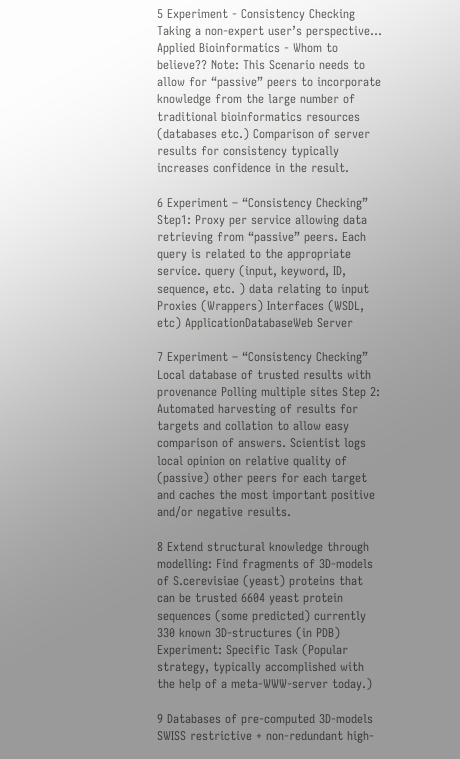5 Experiment - Consistency Checking Taking a non-expert user’s perspective… Applied Bioinformatics - Whom to believe?? Note: This Scenario needs to allow for “passive” peers to incorporate knowledge from the large number of traditional bioinformatics resources (databases etc.) Comparison of server results for consistency typically increases confidence in the result.

6 Experiment – “Consistency Checking” Step1: Proxy per service allowing data retrieving from “passive” peers. Each query is related to the appropriate service. query (input, keyword, ID, sequence, etc. ) data relating to input Proxies (Wrappers) Interfaces (WSDL, etc) ApplicationDatabaseWeb Server

7 Experiment – “Consistency Checking” Local database of trusted results with provenance Polling multiple sites Step 2: Automated harvesting of results for targets and collation to allow easy comparison of answers. Scientist logs local opinion on relative quality of (passive) other peers for each target and caches the most important positive and/or negative results.

8 Extend structural knowledge through modelling: Find fragments of 3D-models of S.cerevisiae (yeast) proteins that can be trusted 6604 yeast protein sequences (some predicted) currently 330 known 3D-structures (in PDB) Experiment: Specific Task (Popular strategy, typically accomplished with the help of a meta-WWW-server today.)

9 Databases of pre-computed 3D-models SWISS restrictive + non-redundant high-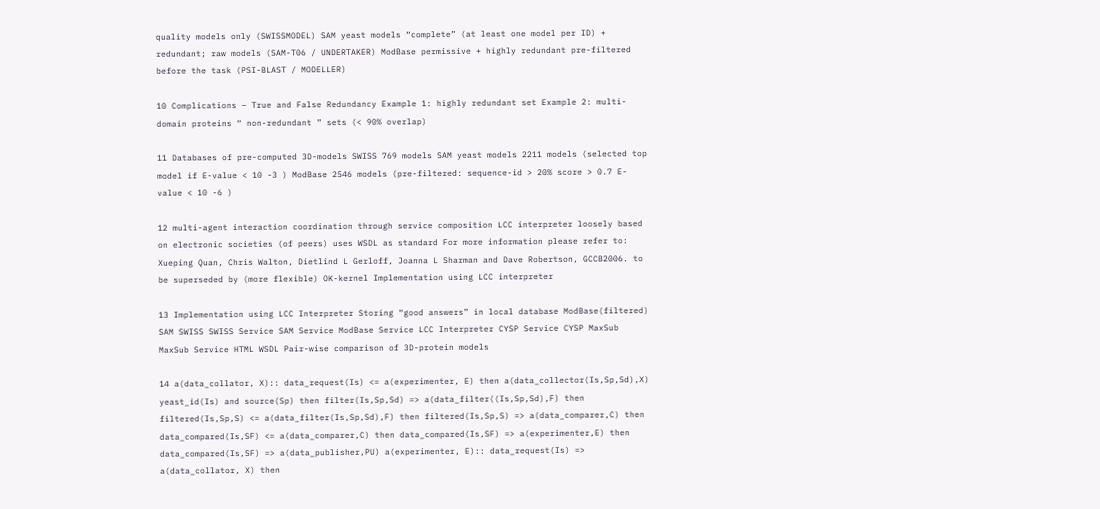quality models only (SWISSMODEL) SAM yeast models “complete” (at least one model per ID) + redundant; raw models (SAM-T06 / UNDERTAKER) ModBase permissive + highly redundant pre-filtered before the task (PSI-BLAST / MODELLER)

10 Complications – True and False Redundancy Example 1: highly redundant set Example 2: multi-domain proteins “ non-redundant ” sets (< 90% overlap)

11 Databases of pre-computed 3D-models SWISS 769 models SAM yeast models 2211 models (selected top model if E-value < 10 -3 ) ModBase 2546 models (pre-filtered: sequence-id > 20% score > 0.7 E-value < 10 -6 )

12 multi-agent interaction coordination through service composition LCC interpreter loosely based on electronic societies (of peers) uses WSDL as standard For more information please refer to: Xueping Quan, Chris Walton, Dietlind L Gerloff, Joanna L Sharman and Dave Robertson, GCCB2006. to be superseded by (more flexible) OK-kernel Implementation using LCC interpreter

13 Implementation using LCC Interpreter Storing “good answers” in local database ModBase(filtered) SAM SWISS SWISS Service SAM Service ModBase Service LCC Interpreter CYSP Service CYSP MaxSub MaxSub Service HTML WSDL Pair-wise comparison of 3D-protein models

14 a(data_collator, X):: data_request(Is) <= a(experimenter, E) then a(data_collector(Is,Sp,Sd),X) yeast_id(Is) and source(Sp) then filter(Is,Sp,Sd) => a(data_filter((Is,Sp,Sd),F) then filtered(Is,Sp,S) <= a(data_filter(Is,Sp,Sd),F) then filtered(Is,Sp,S) => a(data_comparer,C) then data_compared(Is,SF) <= a(data_comparer,C) then data_compared(Is,SF) => a(experimenter,E) then data_compared(Is,SF) => a(data_publisher,PU) a(experimenter, E):: data_request(Is) => a(data_collator, X) then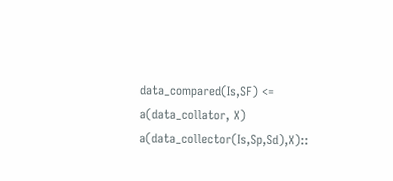data_compared(Is,SF) <= a(data_collator, X) a(data_collector(Is,Sp,Sd),X)::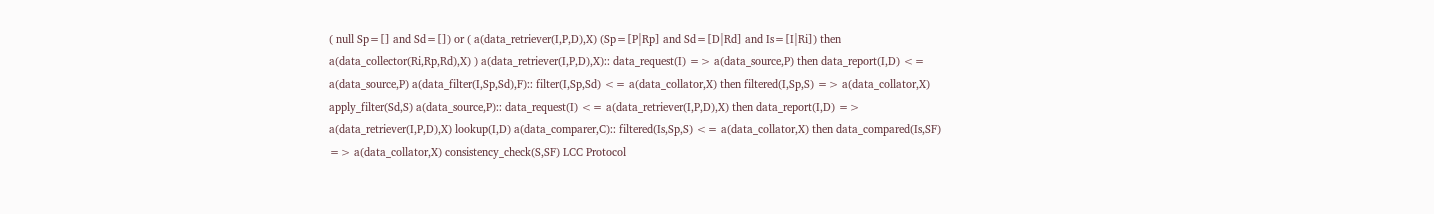( null Sp=[] and Sd=[]) or ( a(data_retriever(I,P,D),X) (Sp=[P|Rp] and Sd=[D|Rd] and Is=[I|Ri]) then a(data_collector(Ri,Rp,Rd),X) ) a(data_retriever(I,P,D),X):: data_request(I) => a(data_source,P) then data_report(I,D) <= a(data_source,P) a(data_filter(I,Sp,Sd),F):: filter(I,Sp,Sd) <= a(data_collator,X) then filtered(I,Sp,S) => a(data_collator,X) apply_filter(Sd,S) a(data_source,P):: data_request(I) <= a(data_retriever(I,P,D),X) then data_report(I,D) => a(data_retriever(I,P,D),X) lookup(I,D) a(data_comparer,C):: filtered(Is,Sp,S) <= a(data_collator,X) then data_compared(Is,SF) => a(data_collator,X) consistency_check(S,SF) LCC Protocol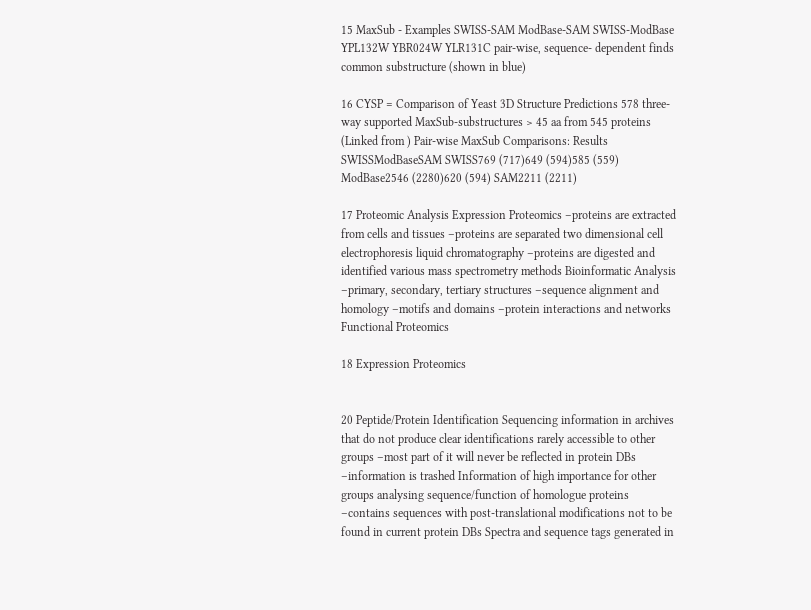15 MaxSub - Examples SWISS-SAM ModBase-SAM SWISS-ModBase YPL132W YBR024W YLR131C pair-wise, sequence- dependent finds common substructure (shown in blue)

16 CYSP = Comparison of Yeast 3D Structure Predictions 578 three-way supported MaxSub-substructures > 45 aa from 545 proteins (Linked from ) Pair-wise MaxSub Comparisons: Results SWISSModBaseSAM SWISS769 (717)649 (594)585 (559) ModBase2546 (2280)620 (594) SAM2211 (2211)

17 Proteomic Analysis Expression Proteomics –proteins are extracted from cells and tissues –proteins are separated two dimensional cell electrophoresis liquid chromatography –proteins are digested and identified various mass spectrometry methods Bioinformatic Analysis –primary, secondary, tertiary structures –sequence alignment and homology –motifs and domains –protein interactions and networks Functional Proteomics

18 Expression Proteomics


20 Peptide/Protein Identification Sequencing information in archives that do not produce clear identifications rarely accessible to other groups –most part of it will never be reflected in protein DBs –information is trashed Information of high importance for other groups analysing sequence/function of homologue proteins –contains sequences with post-translational modifications not to be found in current protein DBs Spectra and sequence tags generated in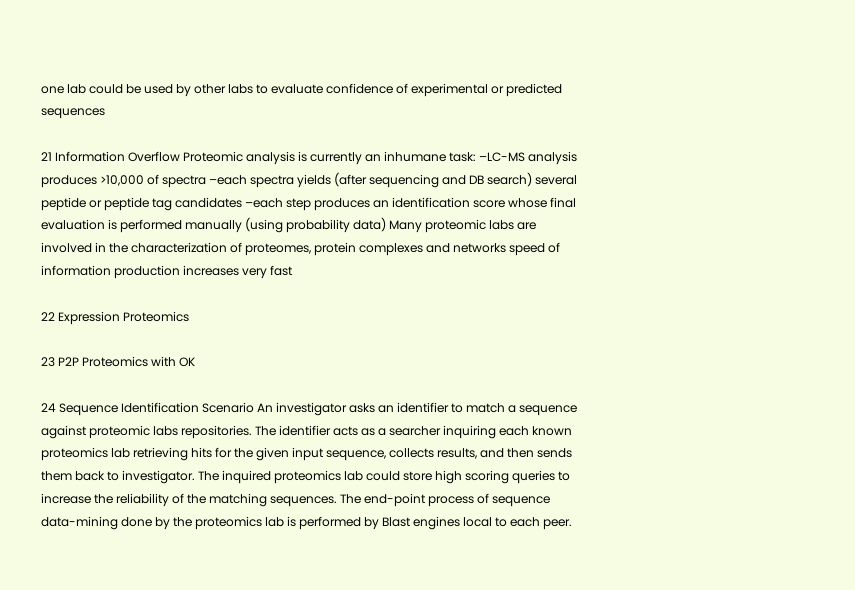one lab could be used by other labs to evaluate confidence of experimental or predicted sequences

21 Information Overflow Proteomic analysis is currently an inhumane task: –LC-MS analysis produces >10,000 of spectra –each spectra yields (after sequencing and DB search) several peptide or peptide tag candidates –each step produces an identification score whose final evaluation is performed manually (using probability data) Many proteomic labs are involved in the characterization of proteomes, protein complexes and networks speed of information production increases very fast

22 Expression Proteomics

23 P2P Proteomics with OK

24 Sequence Identification Scenario An investigator asks an identifier to match a sequence against proteomic labs repositories. The identifier acts as a searcher inquiring each known proteomics lab retrieving hits for the given input sequence, collects results, and then sends them back to investigator. The inquired proteomics lab could store high scoring queries to increase the reliability of the matching sequences. The end-point process of sequence data-mining done by the proteomics lab is performed by Blast engines local to each peer.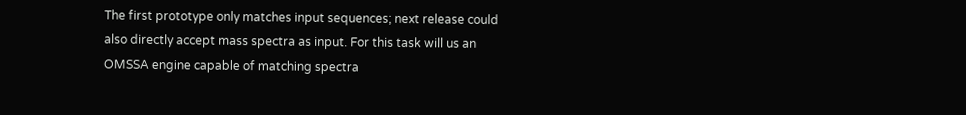The first prototype only matches input sequences; next release could also directly accept mass spectra as input. For this task will us an OMSSA engine capable of matching spectra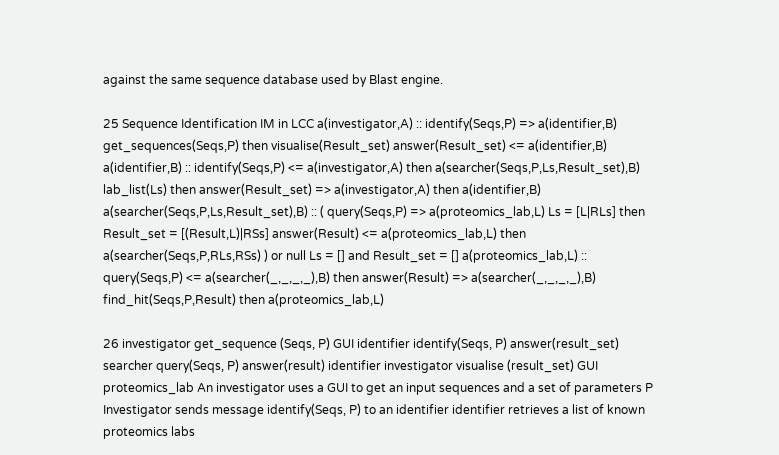against the same sequence database used by Blast engine.

25 Sequence Identification IM in LCC a(investigator,A) :: identify(Seqs,P) => a(identifier,B) get_sequences(Seqs,P) then visualise(Result_set) answer(Result_set) <= a(identifier,B) a(identifier,B) :: identify(Seqs,P) <= a(investigator,A) then a(searcher(Seqs,P,Ls,Result_set),B) lab_list(Ls) then answer(Result_set) => a(investigator,A) then a(identifier,B) a(searcher(Seqs,P,Ls,Result_set),B) :: ( query(Seqs,P) => a(proteomics_lab,L) Ls = [L|RLs] then Result_set = [(Result,L)|RSs] answer(Result) <= a(proteomics_lab,L) then a(searcher(Seqs,P,RLs,RSs) ) or null Ls = [] and Result_set = [] a(proteomics_lab,L) :: query(Seqs,P) <= a(searcher(_,_,_,_),B) then answer(Result) => a(searcher(_,_,_,_),B) find_hit(Seqs,P,Result) then a(proteomics_lab,L)

26 investigator get_sequence (Seqs, P) GUI identifier identify(Seqs, P) answer(result_set) searcher query(Seqs, P) answer(result) identifier investigator visualise (result_set) GUI proteomics_lab An investigator uses a GUI to get an input sequences and a set of parameters P Investigator sends message identify(Seqs, P) to an identifier identifier retrieves a list of known proteomics labs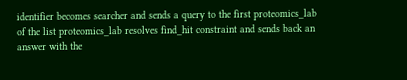identifier becomes searcher and sends a query to the first proteomics_lab of the list proteomics_lab resolves find_hit constraint and sends back an answer with the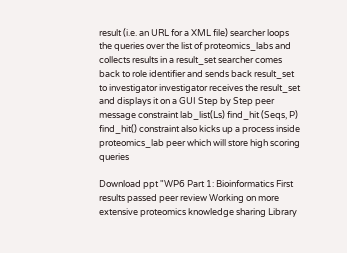result (i.e. an URL for a XML file) searcher loops the queries over the list of proteomics_labs and collects results in a result_set searcher comes back to role identifier and sends back result_set to investigator investigator receives the result_set and displays it on a GUI Step by Step peer message constraint lab_list(Ls) find_hit (Seqs, P) find_hit() constraint also kicks up a process inside proteomics_lab peer which will store high scoring queries

Download ppt "WP6 Part 1: Bioinformatics First results passed peer review Working on more extensive proteomics knowledge sharing Library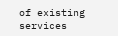of existing services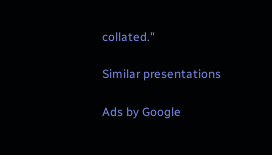collated."

Similar presentations

Ads by Google